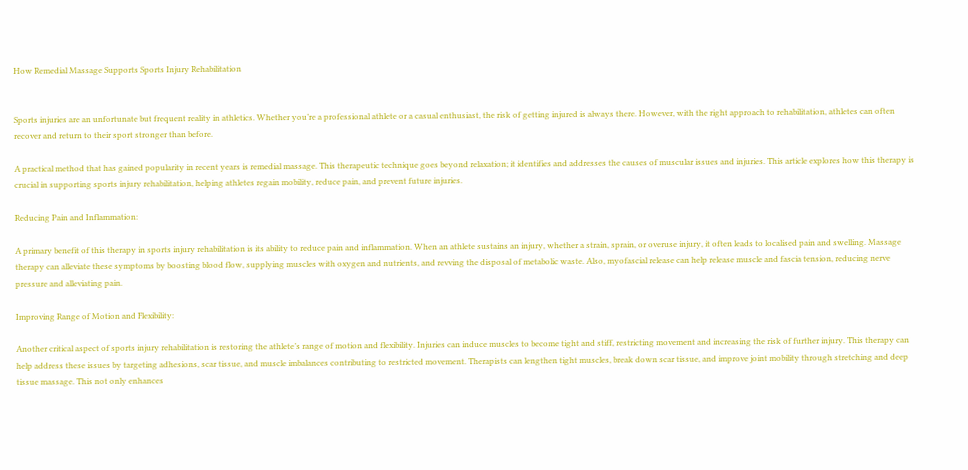How Remedial Massage Supports Sports Injury Rehabilitation


Sports injuries are an unfortunate but frequent reality in athletics. Whether you’re a professional athlete or a casual enthusiast, the risk of getting injured is always there. However, with the right approach to rehabilitation, athletes can often recover and return to their sport stronger than before.

A practical method that has gained popularity in recent years is remedial massage. This therapeutic technique goes beyond relaxation; it identifies and addresses the causes of muscular issues and injuries. This article explores how this therapy is crucial in supporting sports injury rehabilitation, helping athletes regain mobility, reduce pain, and prevent future injuries.

Reducing Pain and Inflammation:

A primary benefit of this therapy in sports injury rehabilitation is its ability to reduce pain and inflammation. When an athlete sustains an injury, whether a strain, sprain, or overuse injury, it often leads to localised pain and swelling. Massage therapy can alleviate these symptoms by boosting blood flow, supplying muscles with oxygen and nutrients, and revving the disposal of metabolic waste. Also, myofascial release can help release muscle and fascia tension, reducing nerve pressure and alleviating pain.

Improving Range of Motion and Flexibility:

Another critical aspect of sports injury rehabilitation is restoring the athlete’s range of motion and flexibility. Injuries can induce muscles to become tight and stiff, restricting movement and increasing the risk of further injury. This therapy can help address these issues by targeting adhesions, scar tissue, and muscle imbalances contributing to restricted movement. Therapists can lengthen tight muscles, break down scar tissue, and improve joint mobility through stretching and deep tissue massage. This not only enhances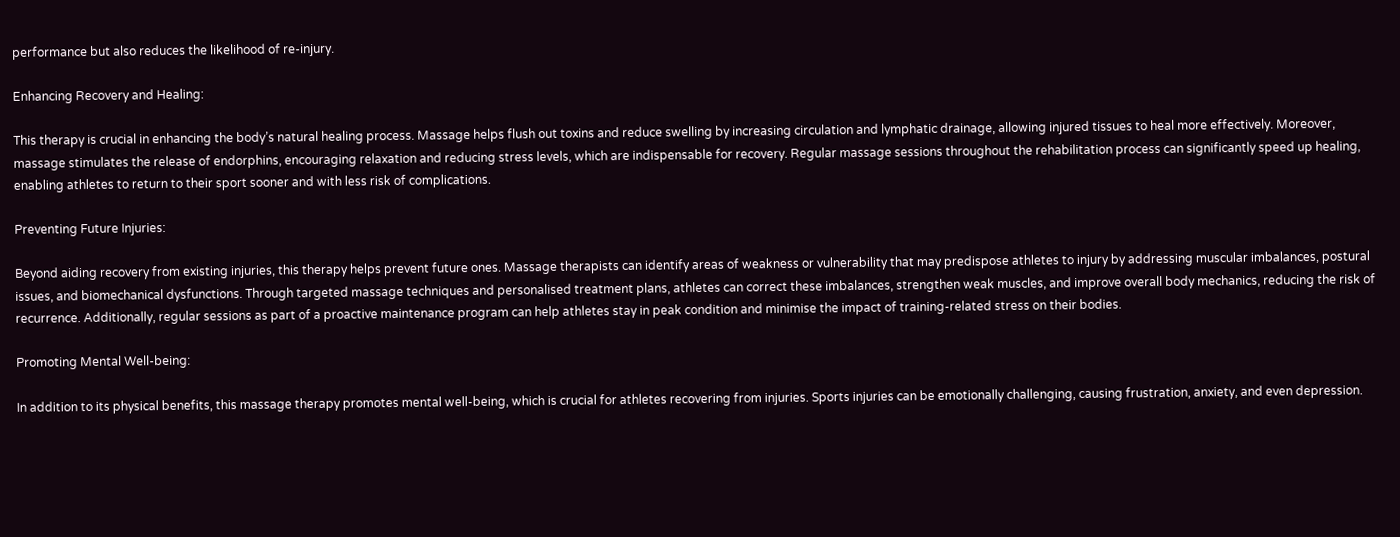performance but also reduces the likelihood of re-injury.

Enhancing Recovery and Healing:

This therapy is crucial in enhancing the body’s natural healing process. Massage helps flush out toxins and reduce swelling by increasing circulation and lymphatic drainage, allowing injured tissues to heal more effectively. Moreover, massage stimulates the release of endorphins, encouraging relaxation and reducing stress levels, which are indispensable for recovery. Regular massage sessions throughout the rehabilitation process can significantly speed up healing, enabling athletes to return to their sport sooner and with less risk of complications.

Preventing Future Injuries:

Beyond aiding recovery from existing injuries, this therapy helps prevent future ones. Massage therapists can identify areas of weakness or vulnerability that may predispose athletes to injury by addressing muscular imbalances, postural issues, and biomechanical dysfunctions. Through targeted massage techniques and personalised treatment plans, athletes can correct these imbalances, strengthen weak muscles, and improve overall body mechanics, reducing the risk of recurrence. Additionally, regular sessions as part of a proactive maintenance program can help athletes stay in peak condition and minimise the impact of training-related stress on their bodies.

Promoting Mental Well-being:

In addition to its physical benefits, this massage therapy promotes mental well-being, which is crucial for athletes recovering from injuries. Sports injuries can be emotionally challenging, causing frustration, anxiety, and even depression.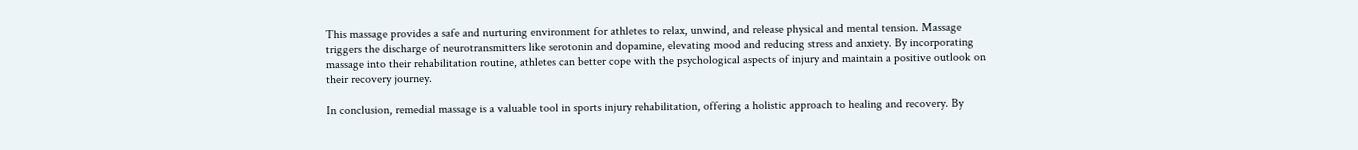This massage provides a safe and nurturing environment for athletes to relax, unwind, and release physical and mental tension. Massage triggers the discharge of neurotransmitters like serotonin and dopamine, elevating mood and reducing stress and anxiety. By incorporating massage into their rehabilitation routine, athletes can better cope with the psychological aspects of injury and maintain a positive outlook on their recovery journey.

In conclusion, remedial massage is a valuable tool in sports injury rehabilitation, offering a holistic approach to healing and recovery. By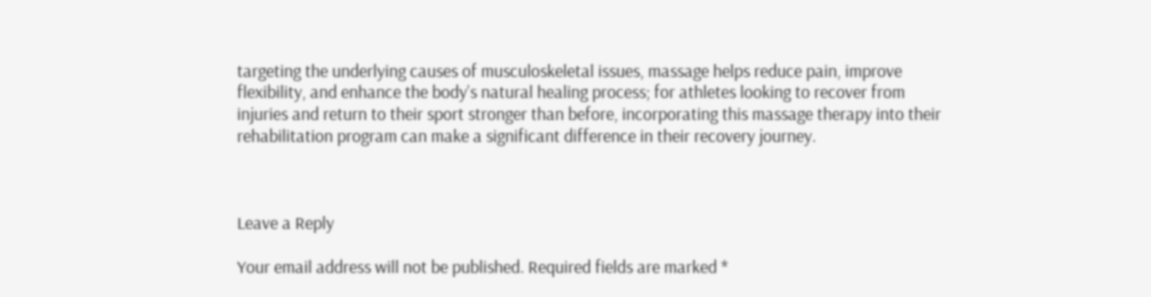targeting the underlying causes of musculoskeletal issues, massage helps reduce pain, improve flexibility, and enhance the body’s natural healing process; for athletes looking to recover from injuries and return to their sport stronger than before, incorporating this massage therapy into their rehabilitation program can make a significant difference in their recovery journey.



Leave a Reply

Your email address will not be published. Required fields are marked *